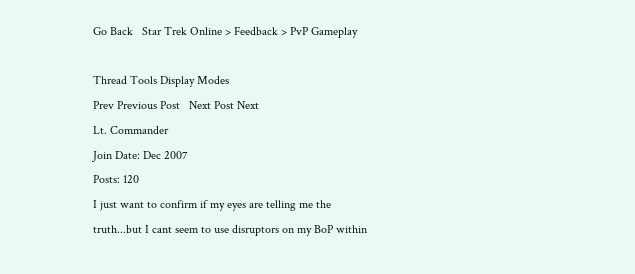Go Back   Star Trek Online > Feedback > PvP Gameplay

Thread Tools Display Modes
Prev Previous Post   Next Post Next
Lt. Commander
Join Date: Dec 2007
Posts: 120
I just want to confirm if my eyes are telling me the truth...but I cant seem to use disruptors on my BoP within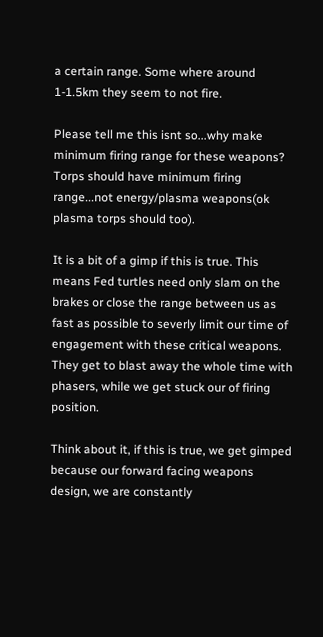a certain range. Some where around 1-1.5km they seem to not fire.

Please tell me this isnt so...why make minimum firing range for these weapons? Torps should have minimum firing range...not energy/plasma weapons(ok plasma torps should too).

It is a bit of a gimp if this is true. This means Fed turtles need only slam on the brakes or close the range between us as fast as possible to severly limit our time of engagement with these critical weapons. They get to blast away the whole time with phasers, while we get stuck our of firing position.

Think about it, if this is true, we get gimped because our forward facing weapons design, we are constantly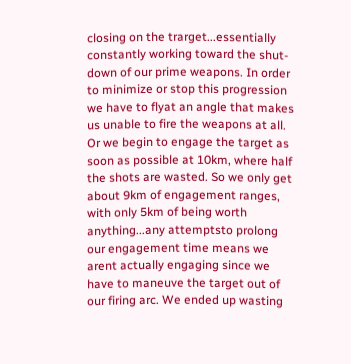closing on the trarget...essentially constantly working toward the shut-down of our prime weapons. In order to minimize or stop this progression we have to flyat an angle that makes us unable to fire the weapons at all. Or we begin to engage the target as soon as possible at 10km, where half the shots are wasted. So we only get about 9km of engagement ranges, with only 5km of being worth anything...any attemptsto prolong our engagement time means we arent actually engaging since we have to maneuve the target out of our firing arc. We ended up wasting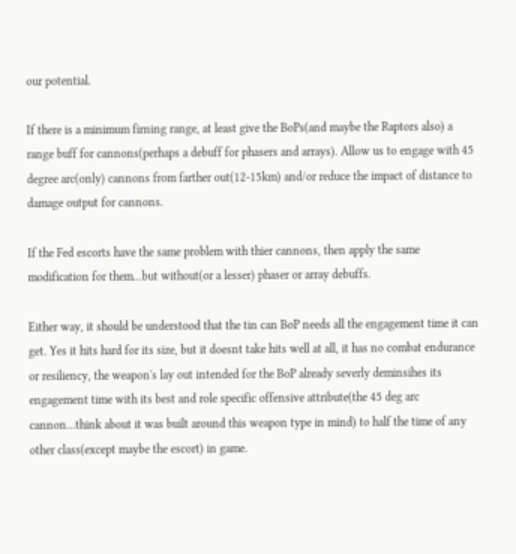our potential.

If there is a minimum firning range, at least give the BoPs(and maybe the Raptors also) a range buff for cannons(perhaps a debuff for phasers and arrays). Allow us to engage with 45 degree arc(only) cannons from farther out(12-15km) and/or reduce the impact of distance to damage output for cannons.

If the Fed escorts have the same problem with thier cannons, then apply the same modification for them...but without(or a lesser) phaser or array debuffs.

Either way, it should be understood that the tin can BoP needs all the engagement time it can get. Yes it hits hard for its size, but it doesnt take hits well at all, it has no combat endurance or resiliency, the weapon's lay out intended for the BoP already severly deminsihes its engagement time with its best and role specific offensive attribute(the 45 deg arc cannon...think about it was built around this weapon type in mind) to half the time of any other class(except maybe the escort) in game.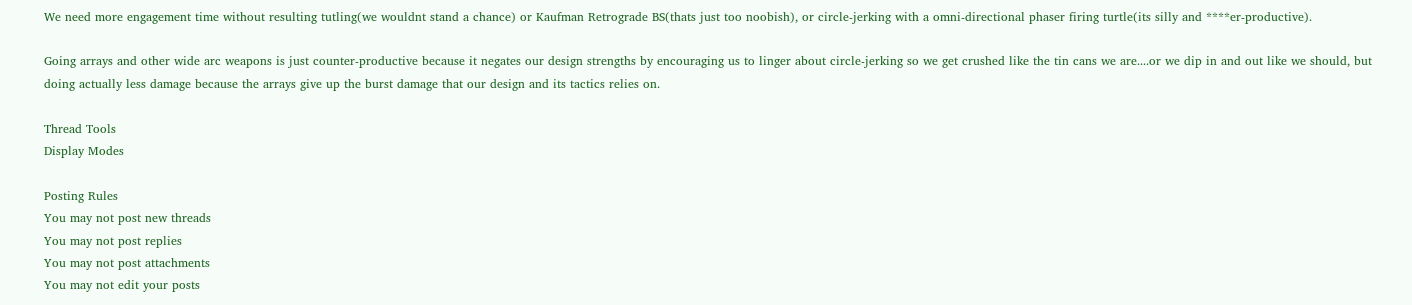We need more engagement time without resulting tutling(we wouldnt stand a chance) or Kaufman Retrograde BS(thats just too noobish), or circle-jerking with a omni-directional phaser firing turtle(its silly and ****er-productive).

Going arrays and other wide arc weapons is just counter-productive because it negates our design strengths by encouraging us to linger about circle-jerking so we get crushed like the tin cans we are....or we dip in and out like we should, but doing actually less damage because the arrays give up the burst damage that our design and its tactics relies on.

Thread Tools
Display Modes

Posting Rules
You may not post new threads
You may not post replies
You may not post attachments
You may not edit your posts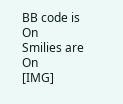BB code is On
Smilies are On
[IMG]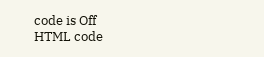code is Off
HTML code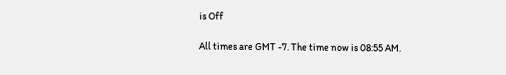is Off

All times are GMT -7. The time now is 08:55 AM.